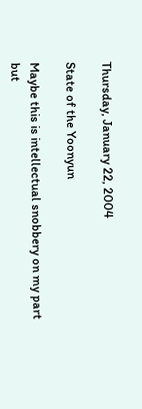Thursday, January 22, 2004

State of the Yoonyun

Maybe this is intellectual snobbery on my part but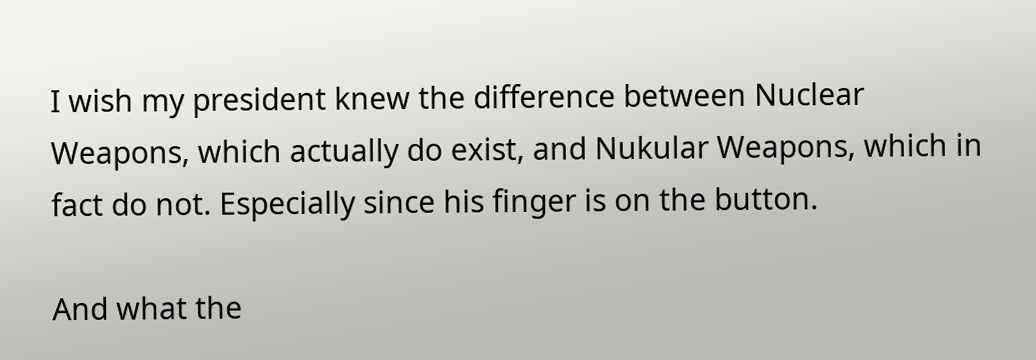I wish my president knew the difference between Nuclear Weapons, which actually do exist, and Nukular Weapons, which in fact do not. Especially since his finger is on the button.

And what the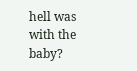hell was with the baby?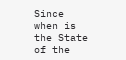Since when is the State of the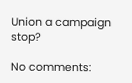Union a campaign stop?

No comments: